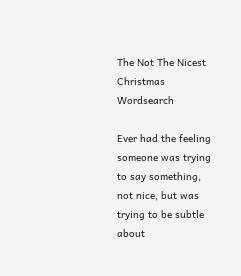The Not The Nicest Christmas Wordsearch

Ever had the feeling someone was trying to say something, not nice, but was trying to be subtle about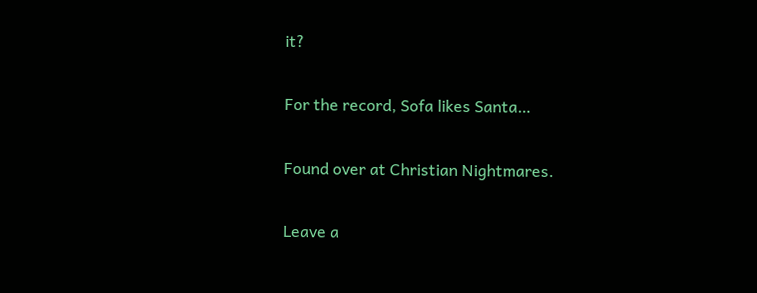it?

For the record, Sofa likes Santa…

Found over at Christian Nightmares.

Leave a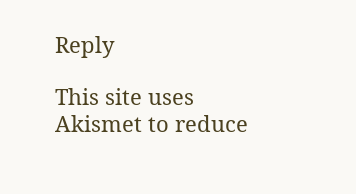Reply

This site uses Akismet to reduce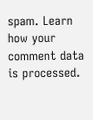spam. Learn how your comment data is processed.